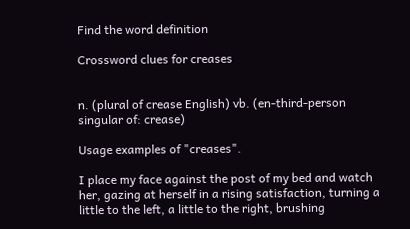Find the word definition

Crossword clues for creases


n. (plural of crease English) vb. (en-third-person singular of: crease)

Usage examples of "creases".

I place my face against the post of my bed and watch her, gazing at herself in a rising satisfaction, turning a little to the left, a little to the right, brushing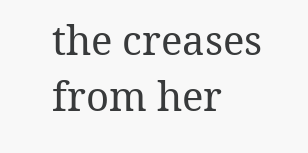the creases from her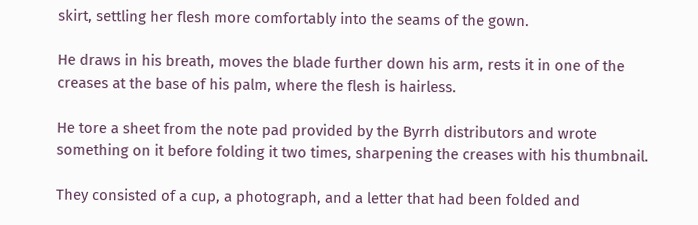skirt, settling her flesh more comfortably into the seams of the gown.

He draws in his breath, moves the blade further down his arm, rests it in one of the creases at the base of his palm, where the flesh is hairless.

He tore a sheet from the note pad provided by the Byrrh distributors and wrote something on it before folding it two times, sharpening the creases with his thumbnail.

They consisted of a cup, a photograph, and a letter that had been folded and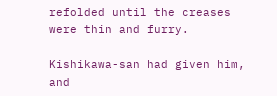refolded until the creases were thin and furry.

Kishikawa-san had given him, and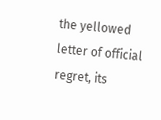the yellowed letter of official regret, its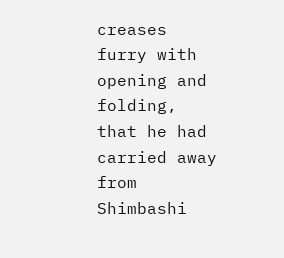creases furry with opening and folding, that he had carried away from Shimbashi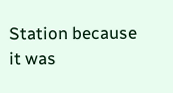Station because it was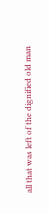all that was left of the dignified old man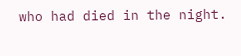who had died in the night.